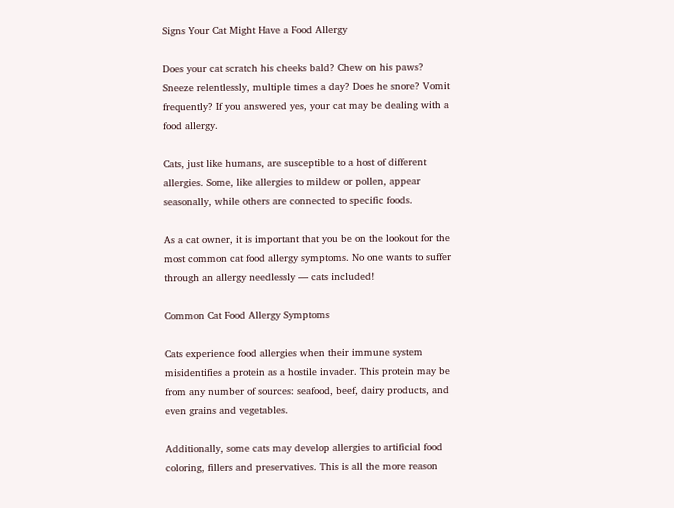Signs Your Cat Might Have a Food Allergy

Does your cat scratch his cheeks bald? Chew on his paws? Sneeze relentlessly, multiple times a day? Does he snore? Vomit frequently? If you answered yes, your cat may be dealing with a food allergy.

Cats, just like humans, are susceptible to a host of different allergies. Some, like allergies to mildew or pollen, appear seasonally, while others are connected to specific foods.

As a cat owner, it is important that you be on the lookout for the most common cat food allergy symptoms. No one wants to suffer through an allergy needlessly — cats included!

Common Cat Food Allergy Symptoms

Cats experience food allergies when their immune system misidentifies a protein as a hostile invader. This protein may be from any number of sources: seafood, beef, dairy products, and even grains and vegetables.

Additionally, some cats may develop allergies to artificial food coloring, fillers and preservatives. This is all the more reason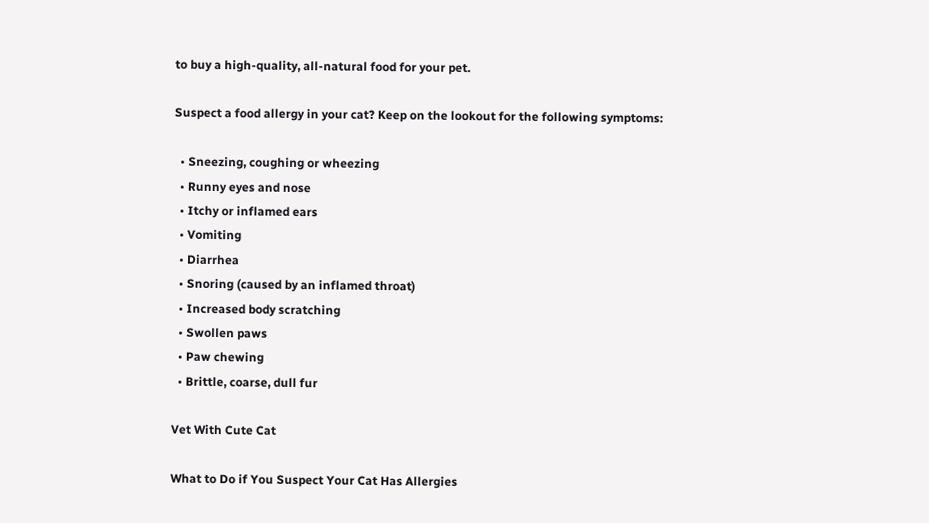to buy a high-quality, all-natural food for your pet.

Suspect a food allergy in your cat? Keep on the lookout for the following symptoms:

  • Sneezing, coughing or wheezing
  • Runny eyes and nose
  • Itchy or inflamed ears
  • Vomiting
  • Diarrhea
  • Snoring (caused by an inflamed throat)
  • Increased body scratching
  • Swollen paws
  • Paw chewing
  • Brittle, coarse, dull fur

Vet With Cute Cat

What to Do if You Suspect Your Cat Has Allergies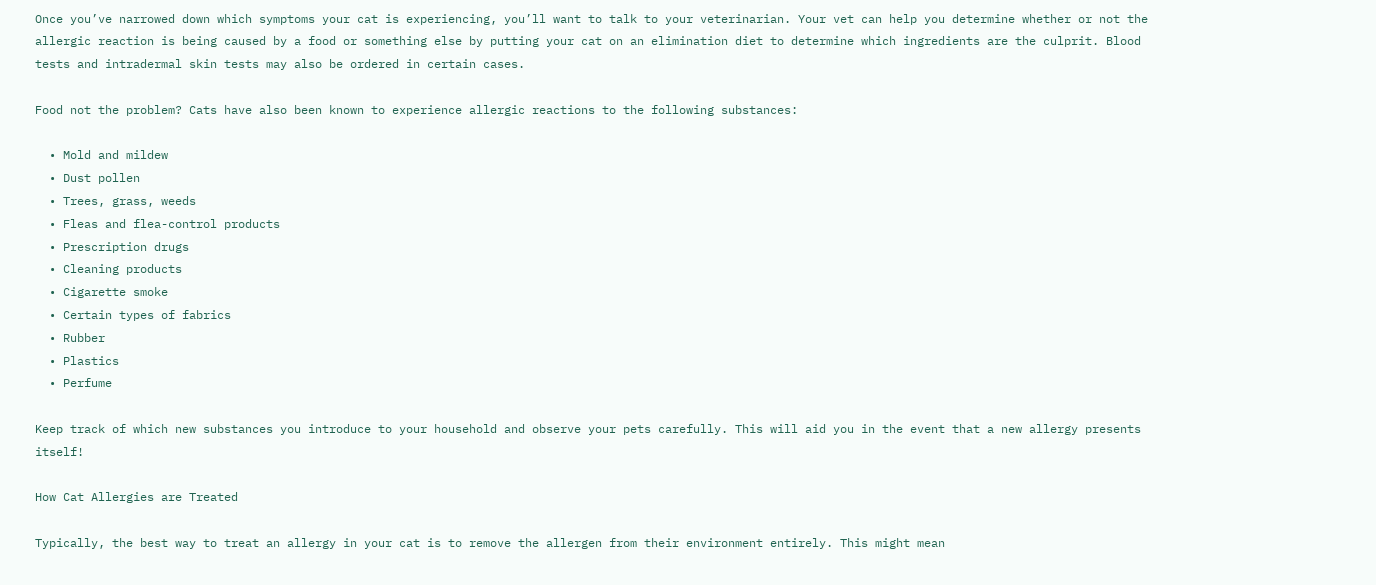Once you’ve narrowed down which symptoms your cat is experiencing, you’ll want to talk to your veterinarian. Your vet can help you determine whether or not the allergic reaction is being caused by a food or something else by putting your cat on an elimination diet to determine which ingredients are the culprit. Blood tests and intradermal skin tests may also be ordered in certain cases.

Food not the problem? Cats have also been known to experience allergic reactions to the following substances:

  • Mold and mildew
  • Dust pollen
  • Trees, grass, weeds
  • Fleas and flea-control products
  • Prescription drugs
  • Cleaning products
  • Cigarette smoke
  • Certain types of fabrics
  • Rubber
  • Plastics
  • Perfume

Keep track of which new substances you introduce to your household and observe your pets carefully. This will aid you in the event that a new allergy presents itself!

How Cat Allergies are Treated

Typically, the best way to treat an allergy in your cat is to remove the allergen from their environment entirely. This might mean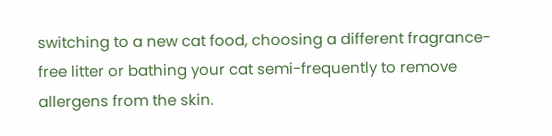switching to a new cat food, choosing a different fragrance-free litter or bathing your cat semi-frequently to remove allergens from the skin.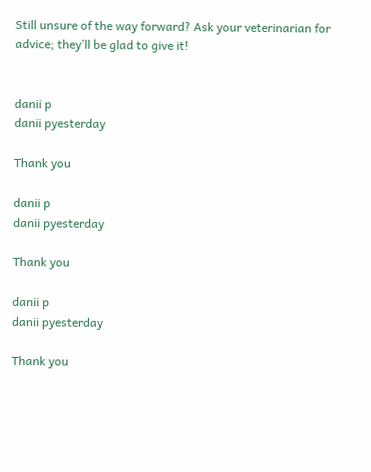Still unsure of the way forward? Ask your veterinarian for advice; they’ll be glad to give it!


danii p
danii pyesterday

Thank you

danii p
danii pyesterday

Thank you

danii p
danii pyesterday

Thank you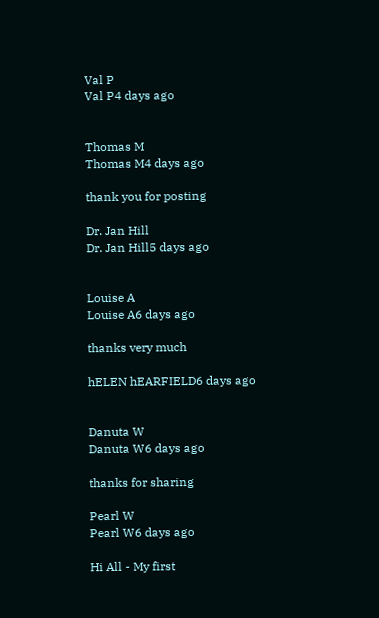Val P
Val P4 days ago


Thomas M
Thomas M4 days ago

thank you for posting

Dr. Jan Hill
Dr. Jan Hill5 days ago


Louise A
Louise A6 days ago

thanks very much

hELEN hEARFIELD6 days ago


Danuta W
Danuta W6 days ago

thanks for sharing

Pearl W
Pearl W6 days ago

Hi All - My first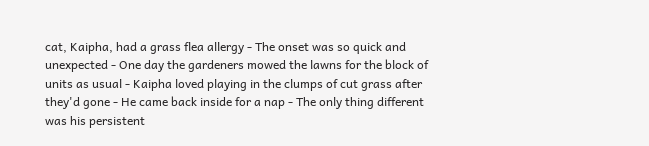cat, Kaipha, had a grass flea allergy - The onset was so quick and unexpected - One day the gardeners mowed the lawns for the block of units as usual - Kaipha loved playing in the clumps of cut grass after they'd gone - He came back inside for a nap - The only thing different was his persistent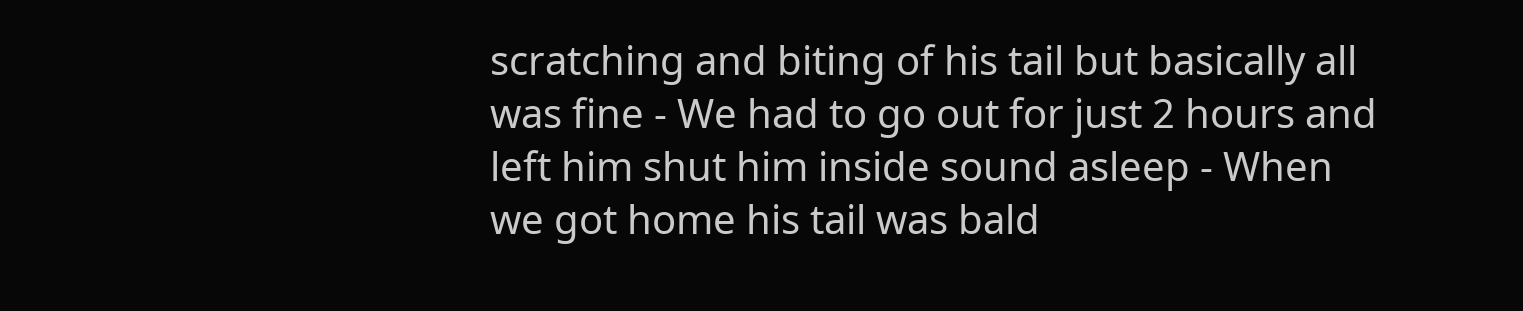scratching and biting of his tail but basically all was fine - We had to go out for just 2 hours and left him shut him inside sound asleep - When we got home his tail was bald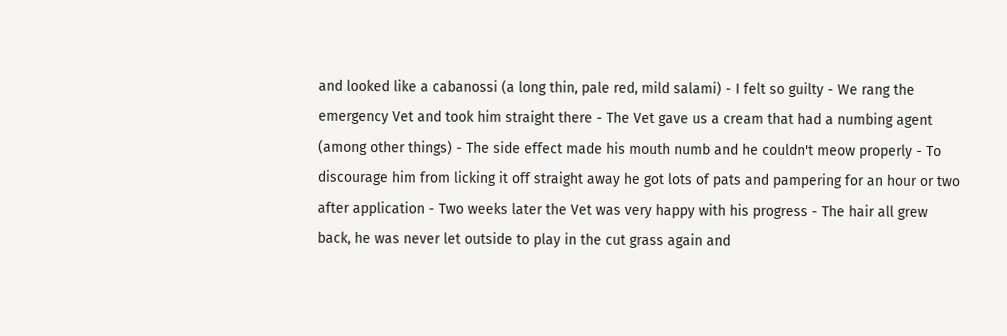and looked like a cabanossi (a long thin, pale red, mild salami) - I felt so guilty - We rang the emergency Vet and took him straight there - The Vet gave us a cream that had a numbing agent (among other things) - The side effect made his mouth numb and he couldn't meow properly - To discourage him from licking it off straight away he got lots of pats and pampering for an hour or two after application - Two weeks later the Vet was very happy with his progress - The hair all grew back, he was never let outside to play in the cut grass again and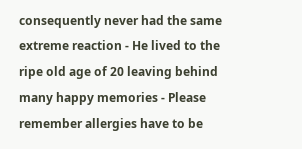consequently never had the same extreme reaction - He lived to the ripe old age of 20 leaving behind many happy memories - Please remember allergies have to be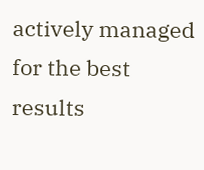actively managed for the best results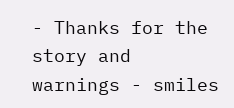- Thanks for the story and warnings - smiles